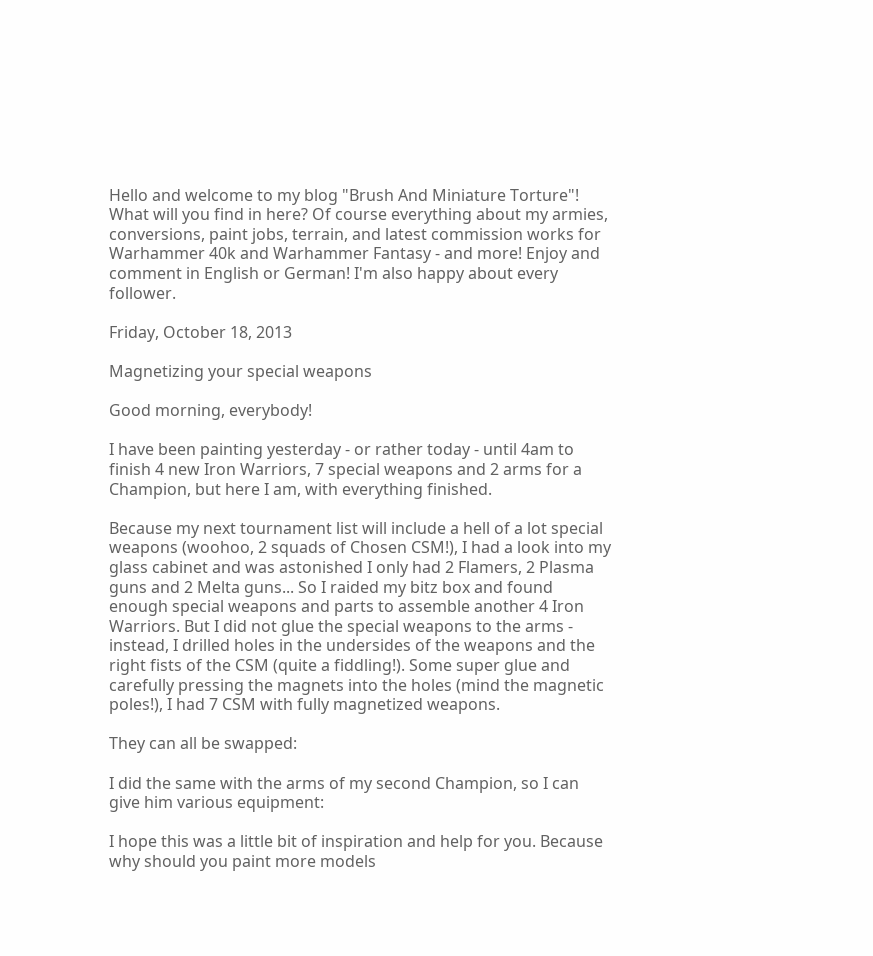Hello and welcome to my blog "Brush And Miniature Torture"!
What will you find in here? Of course everything about my armies, conversions, paint jobs, terrain, and latest commission works for Warhammer 40k and Warhammer Fantasy - and more! Enjoy and comment in English or German! I'm also happy about every follower.

Friday, October 18, 2013

Magnetizing your special weapons

Good morning, everybody!

I have been painting yesterday - or rather today - until 4am to finish 4 new Iron Warriors, 7 special weapons and 2 arms for a Champion, but here I am, with everything finished.

Because my next tournament list will include a hell of a lot special weapons (woohoo, 2 squads of Chosen CSM!), I had a look into my glass cabinet and was astonished I only had 2 Flamers, 2 Plasma guns and 2 Melta guns... So I raided my bitz box and found enough special weapons and parts to assemble another 4 Iron Warriors. But I did not glue the special weapons to the arms - instead, I drilled holes in the undersides of the weapons and the right fists of the CSM (quite a fiddling!). Some super glue and carefully pressing the magnets into the holes (mind the magnetic poles!), I had 7 CSM with fully magnetized weapons.

They can all be swapped:

I did the same with the arms of my second Champion, so I can give him various equipment:

I hope this was a little bit of inspiration and help for you. Because why should you paint more models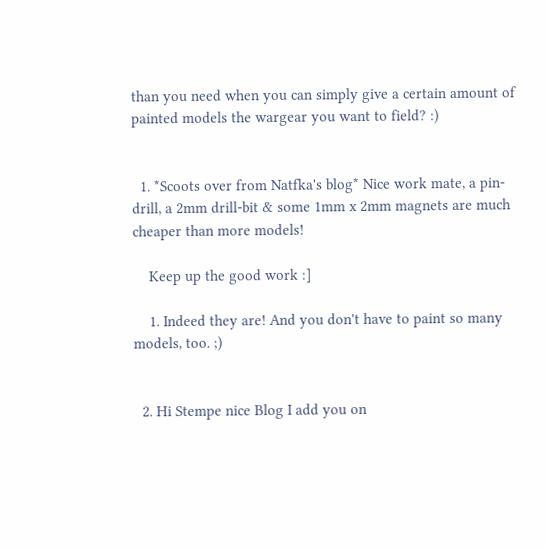than you need when you can simply give a certain amount of painted models the wargear you want to field? :)


  1. *Scoots over from Natfka's blog* Nice work mate, a pin-drill, a 2mm drill-bit & some 1mm x 2mm magnets are much cheaper than more models!

    Keep up the good work :]

    1. Indeed they are! And you don't have to paint so many models, too. ;)


  2. Hi Stempe nice Blog I add you on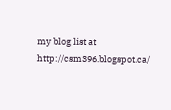my blog list at http://csm396.blogspot.ca/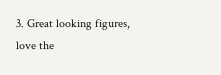3. Great looking figures, love the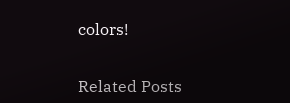colors!


Related Posts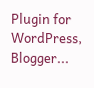Plugin for WordPress, Blogger...